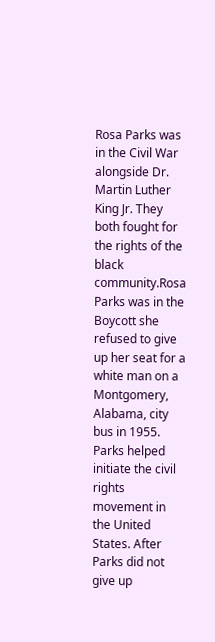Rosa Parks was in the Civil War alongside Dr. Martin Luther King Jr. They both fought for the rights of the black community.Rosa Parks was in the Boycott she refused to give up her seat for a white man on a Montgomery, Alabama, city bus in 1955. Parks helped initiate the civil rights movement in the United States. After Parks did not give up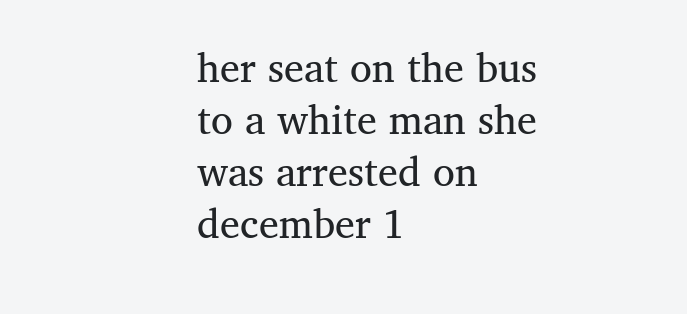her seat on the bus to a white man she was arrested on december 1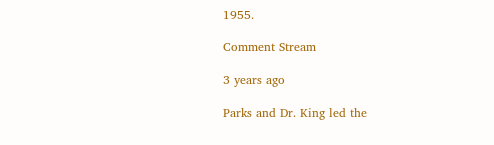1955.

Comment Stream

3 years ago

Parks and Dr. King led the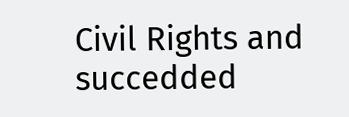Civil Rights and succedded